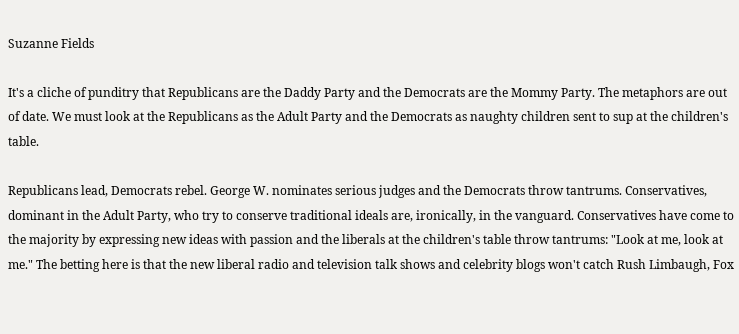Suzanne Fields

It's a cliche of punditry that Republicans are the Daddy Party and the Democrats are the Mommy Party. The metaphors are out of date. We must look at the Republicans as the Adult Party and the Democrats as naughty children sent to sup at the children's table.

Republicans lead, Democrats rebel. George W. nominates serious judges and the Democrats throw tantrums. Conservatives, dominant in the Adult Party, who try to conserve traditional ideals are, ironically, in the vanguard. Conservatives have come to the majority by expressing new ideas with passion and the liberals at the children's table throw tantrums: "Look at me, look at me." The betting here is that the new liberal radio and television talk shows and celebrity blogs won't catch Rush Limbaugh, Fox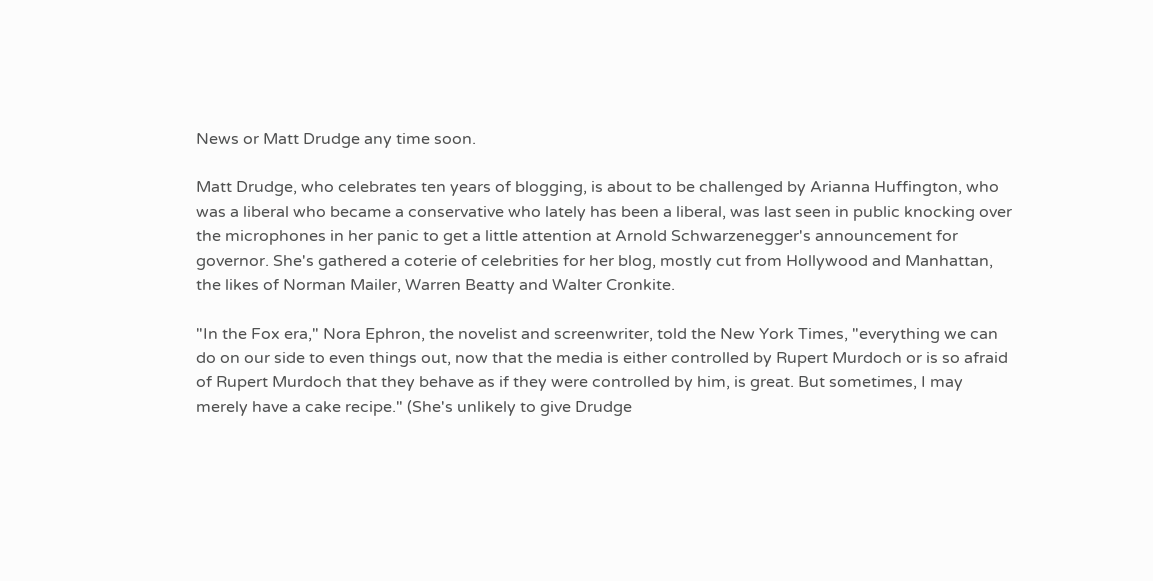News or Matt Drudge any time soon.

Matt Drudge, who celebrates ten years of blogging, is about to be challenged by Arianna Huffington, who was a liberal who became a conservative who lately has been a liberal, was last seen in public knocking over the microphones in her panic to get a little attention at Arnold Schwarzenegger's announcement for governor. She's gathered a coterie of celebrities for her blog, mostly cut from Hollywood and Manhattan, the likes of Norman Mailer, Warren Beatty and Walter Cronkite.

"In the Fox era," Nora Ephron, the novelist and screenwriter, told the New York Times, "everything we can do on our side to even things out, now that the media is either controlled by Rupert Murdoch or is so afraid of Rupert Murdoch that they behave as if they were controlled by him, is great. But sometimes, I may merely have a cake recipe." (She's unlikely to give Drudge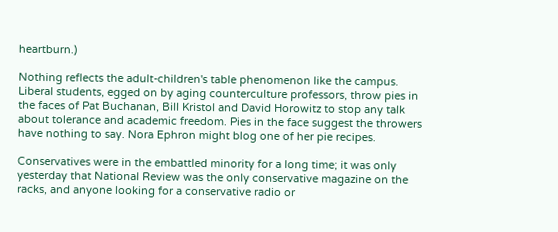heartburn.)

Nothing reflects the adult-children's table phenomenon like the campus. Liberal students, egged on by aging counterculture professors, throw pies in the faces of Pat Buchanan, Bill Kristol and David Horowitz to stop any talk about tolerance and academic freedom. Pies in the face suggest the throwers have nothing to say. Nora Ephron might blog one of her pie recipes.

Conservatives were in the embattled minority for a long time; it was only yesterday that National Review was the only conservative magazine on the racks, and anyone looking for a conservative radio or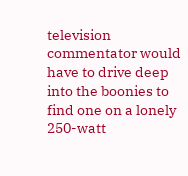television commentator would have to drive deep into the boonies to find one on a lonely 250-watt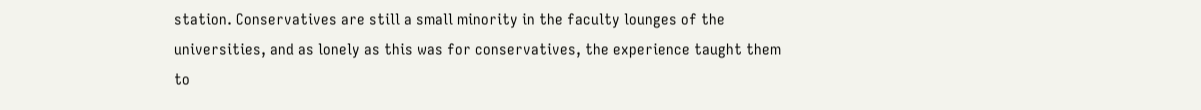station. Conservatives are still a small minority in the faculty lounges of the universities, and as lonely as this was for conservatives, the experience taught them to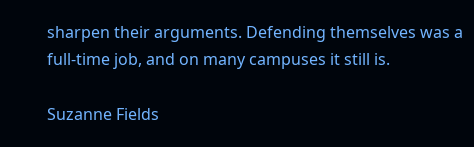sharpen their arguments. Defending themselves was a full-time job, and on many campuses it still is.

Suzanne Fields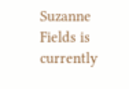Suzanne Fields is currently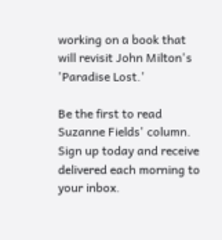working on a book that will revisit John Milton's 'Paradise Lost.'

Be the first to read Suzanne Fields' column. Sign up today and receive delivered each morning to your inbox.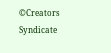©Creators Syndicate